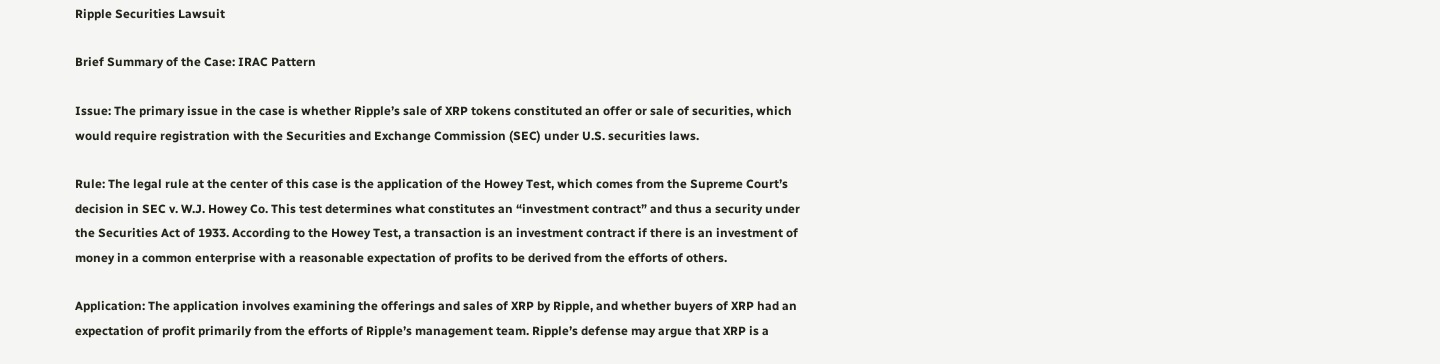Ripple Securities Lawsuit

Brief Summary of the Case: IRAC Pattern

Issue: The primary issue in the case is whether Ripple’s sale of XRP tokens constituted an offer or sale of securities, which would require registration with the Securities and Exchange Commission (SEC) under U.S. securities laws.

Rule: The legal rule at the center of this case is the application of the Howey Test, which comes from the Supreme Court’s decision in SEC v. W.J. Howey Co. This test determines what constitutes an “investment contract” and thus a security under the Securities Act of 1933. According to the Howey Test, a transaction is an investment contract if there is an investment of money in a common enterprise with a reasonable expectation of profits to be derived from the efforts of others.

Application: The application involves examining the offerings and sales of XRP by Ripple, and whether buyers of XRP had an expectation of profit primarily from the efforts of Ripple’s management team. Ripple’s defense may argue that XRP is a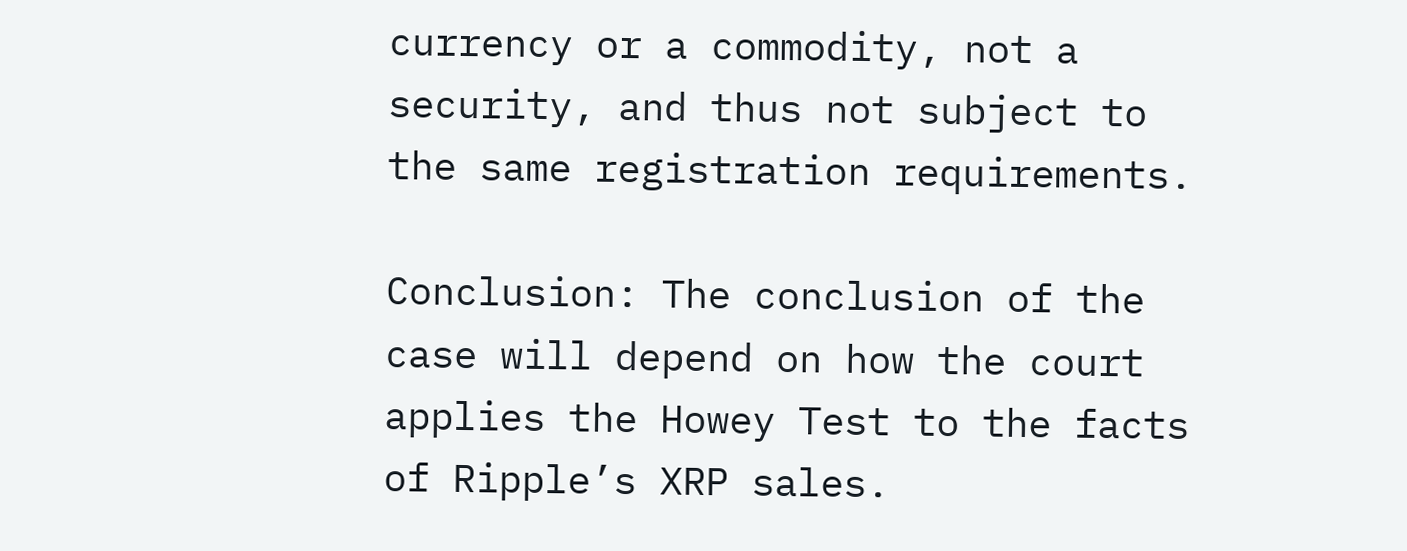currency or a commodity, not a security, and thus not subject to the same registration requirements.

Conclusion: The conclusion of the case will depend on how the court applies the Howey Test to the facts of Ripple’s XRP sales.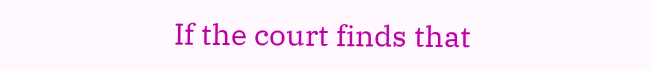If the court finds that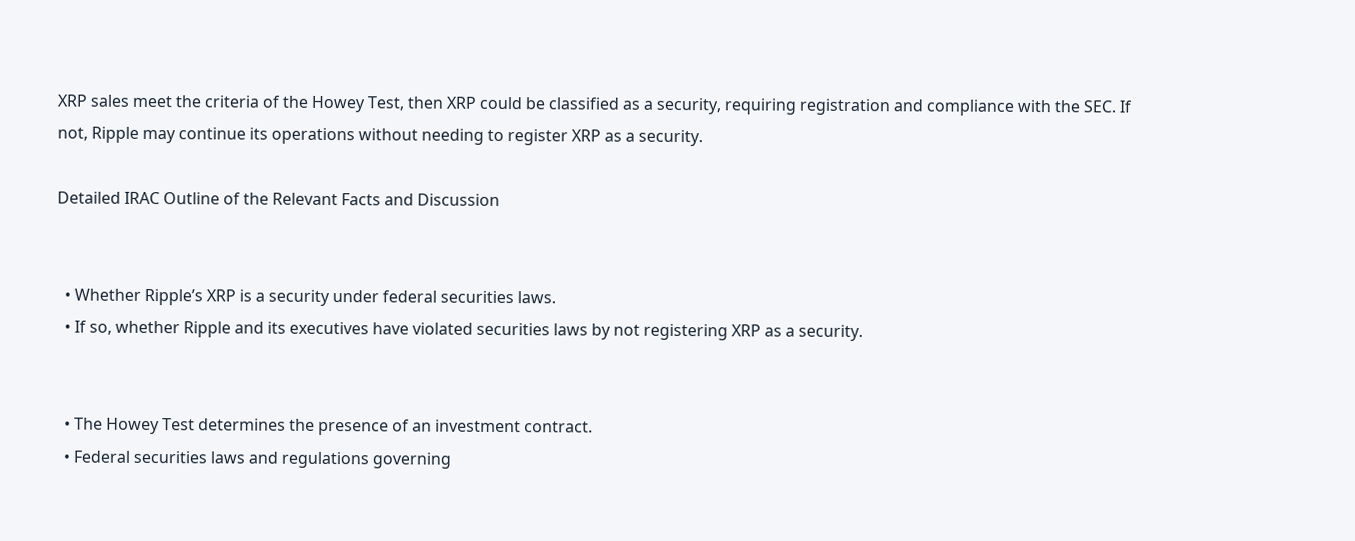XRP sales meet the criteria of the Howey Test, then XRP could be classified as a security, requiring registration and compliance with the SEC. If not, Ripple may continue its operations without needing to register XRP as a security.

Detailed IRAC Outline of the Relevant Facts and Discussion


  • Whether Ripple’s XRP is a security under federal securities laws.
  • If so, whether Ripple and its executives have violated securities laws by not registering XRP as a security.


  • The Howey Test determines the presence of an investment contract.
  • Federal securities laws and regulations governing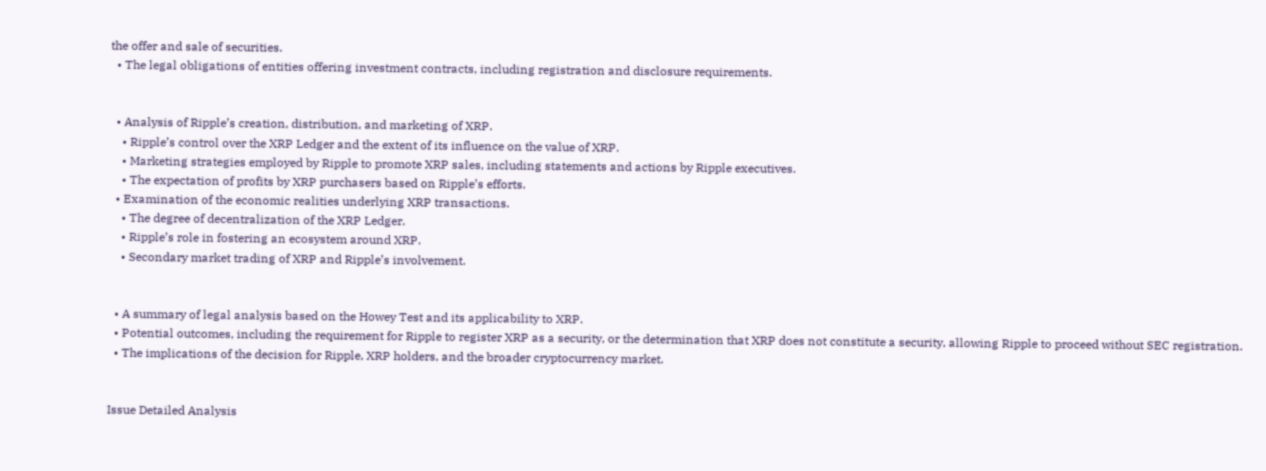the offer and sale of securities.
  • The legal obligations of entities offering investment contracts, including registration and disclosure requirements.


  • Analysis of Ripple’s creation, distribution, and marketing of XRP.
    • Ripple’s control over the XRP Ledger and the extent of its influence on the value of XRP.
    • Marketing strategies employed by Ripple to promote XRP sales, including statements and actions by Ripple executives.
    • The expectation of profits by XRP purchasers based on Ripple’s efforts.
  • Examination of the economic realities underlying XRP transactions.
    • The degree of decentralization of the XRP Ledger.
    • Ripple’s role in fostering an ecosystem around XRP.
    • Secondary market trading of XRP and Ripple’s involvement.


  • A summary of legal analysis based on the Howey Test and its applicability to XRP.
  • Potential outcomes, including the requirement for Ripple to register XRP as a security, or the determination that XRP does not constitute a security, allowing Ripple to proceed without SEC registration.
  • The implications of the decision for Ripple, XRP holders, and the broader cryptocurrency market.


Issue Detailed Analysis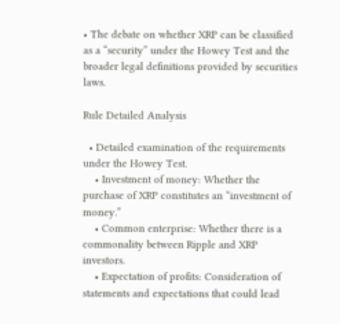• The debate on whether XRP can be classified as a “security” under the Howey Test and the broader legal definitions provided by securities laws.

Rule Detailed Analysis

  • Detailed examination of the requirements under the Howey Test.
    • Investment of money: Whether the purchase of XRP constitutes an “investment of money.”
    • Common enterprise: Whether there is a commonality between Ripple and XRP investors.
    • Expectation of profits: Consideration of statements and expectations that could lead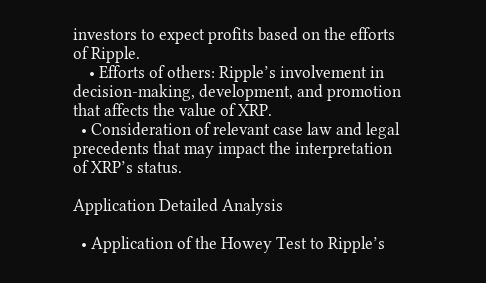investors to expect profits based on the efforts of Ripple.
    • Efforts of others: Ripple’s involvement in decision-making, development, and promotion that affects the value of XRP.
  • Consideration of relevant case law and legal precedents that may impact the interpretation of XRP’s status.

Application Detailed Analysis

  • Application of the Howey Test to Ripple’s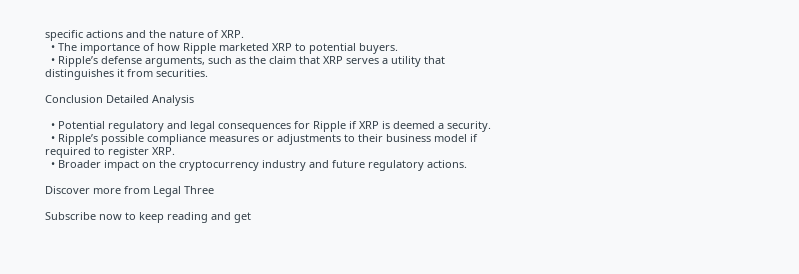specific actions and the nature of XRP.
  • The importance of how Ripple marketed XRP to potential buyers.
  • Ripple’s defense arguments, such as the claim that XRP serves a utility that distinguishes it from securities.

Conclusion Detailed Analysis

  • Potential regulatory and legal consequences for Ripple if XRP is deemed a security.
  • Ripple’s possible compliance measures or adjustments to their business model if required to register XRP.
  • Broader impact on the cryptocurrency industry and future regulatory actions.

Discover more from Legal Three

Subscribe now to keep reading and get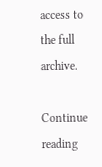access to the full archive.

Continue reading